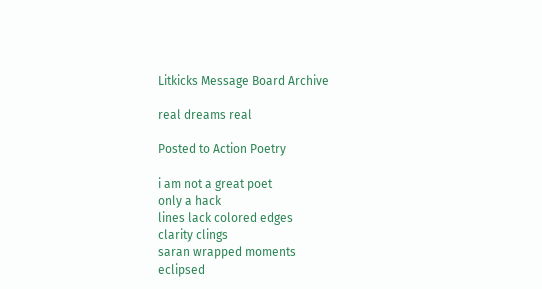Litkicks Message Board Archive

real dreams real

Posted to Action Poetry

i am not a great poet
only a hack
lines lack colored edges
clarity clings
saran wrapped moments
eclipsed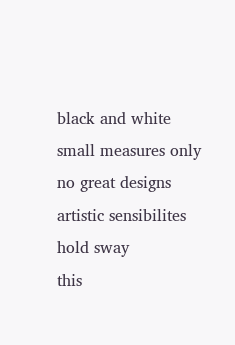black and white
small measures only
no great designs
artistic sensibilites
hold sway
this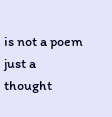is not a poem
just a thought